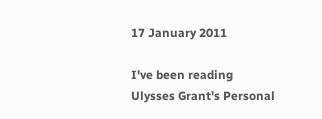17 January 2011

I've been reading Ulysses Grant's Personal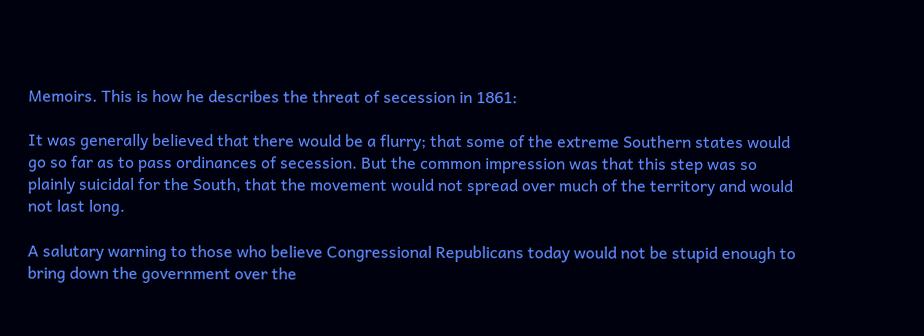Memoirs. This is how he describes the threat of secession in 1861:

It was generally believed that there would be a flurry; that some of the extreme Southern states would go so far as to pass ordinances of secession. But the common impression was that this step was so plainly suicidal for the South, that the movement would not spread over much of the territory and would not last long.

A salutary warning to those who believe Congressional Republicans today would not be stupid enough to bring down the government over the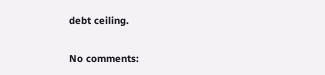debt ceiling.

No comments: